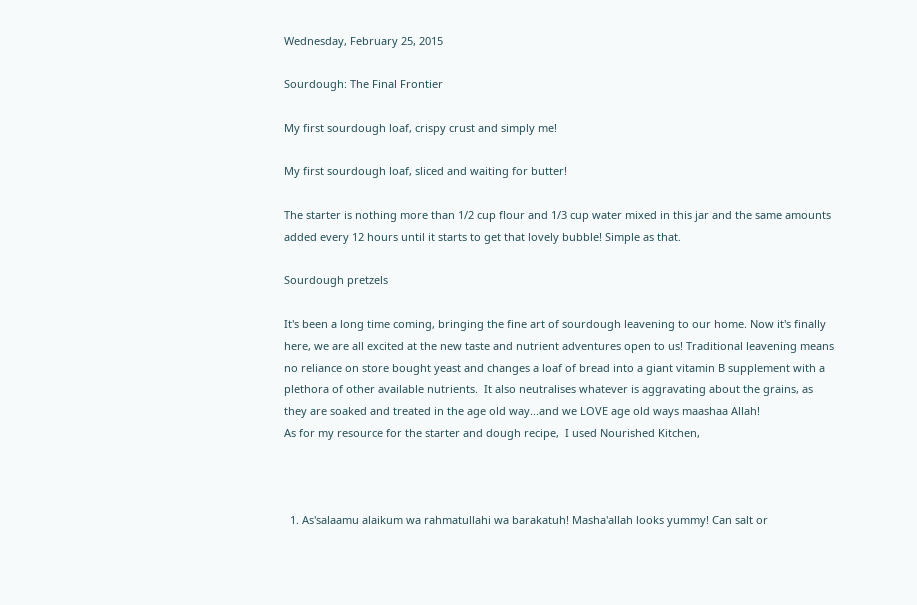Wednesday, February 25, 2015

Sourdough: The Final Frontier

My first sourdough loaf, crispy crust and simply me!

My first sourdough loaf, sliced and waiting for butter!

The starter is nothing more than 1/2 cup flour and 1/3 cup water mixed in this jar and the same amounts added every 12 hours until it starts to get that lovely bubble! Simple as that.

Sourdough pretzels

It's been a long time coming, bringing the fine art of sourdough leavening to our home. Now it's finally here, we are all excited at the new taste and nutrient adventures open to us! Traditional leavening means no reliance on store bought yeast and changes a loaf of bread into a giant vitamin B supplement with a plethora of other available nutrients.  It also neutralises whatever is aggravating about the grains, as they are soaked and treated in the age old way...and we LOVE age old ways maashaa Allah!
As for my resource for the starter and dough recipe,  I used Nourished Kitchen,



  1. As'salaamu alaikum wa rahmatullahi wa barakatuh! Masha'allah looks yummy! Can salt or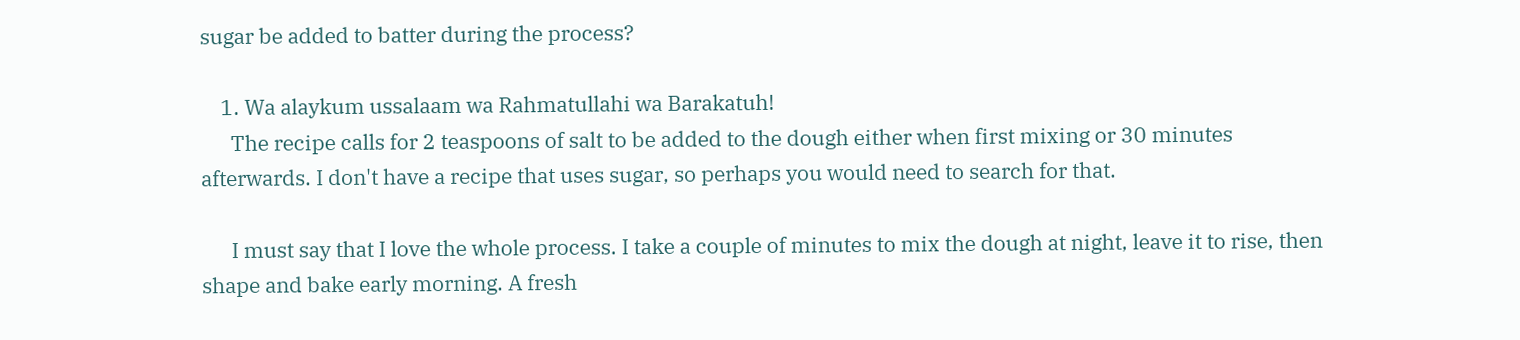sugar be added to batter during the process?

    1. Wa alaykum ussalaam wa Rahmatullahi wa Barakatuh!
      The recipe calls for 2 teaspoons of salt to be added to the dough either when first mixing or 30 minutes afterwards. I don't have a recipe that uses sugar, so perhaps you would need to search for that.

      I must say that I love the whole process. I take a couple of minutes to mix the dough at night, leave it to rise, then shape and bake early morning. A fresh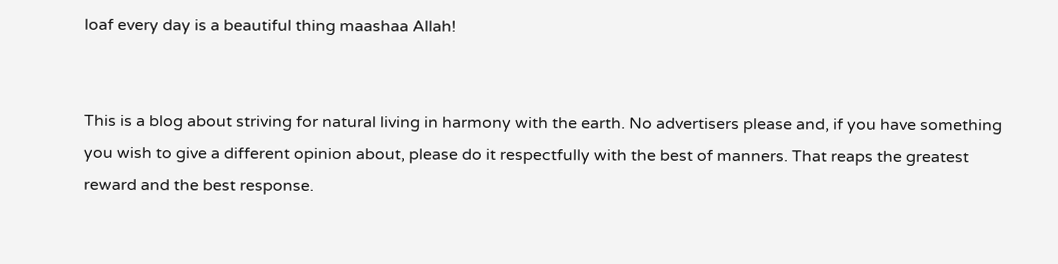loaf every day is a beautiful thing maashaa Allah!


This is a blog about striving for natural living in harmony with the earth. No advertisers please and, if you have something you wish to give a different opinion about, please do it respectfully with the best of manners. That reaps the greatest reward and the best response.